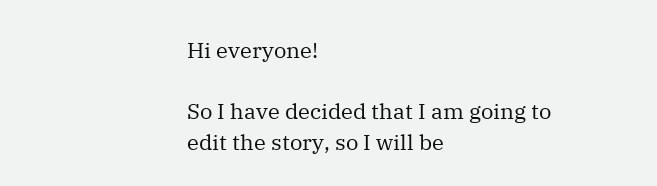Hi everyone!

So I have decided that I am going to edit the story, so I will be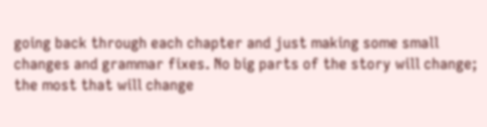going back through each chapter and just making some small changes and grammar fixes. No big parts of the story will change; the most that will change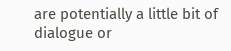are potentially a little bit of dialogue or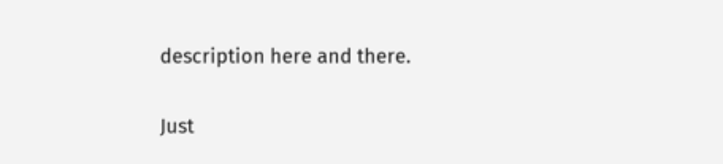description here and there.

Just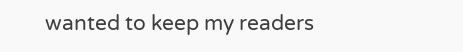wanted to keep my readers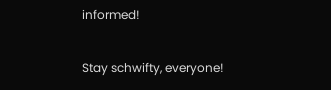informed!

Stay schwifty, everyone!